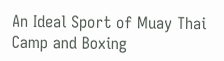An Ideal Sport of Muay Thai Camp and Boxing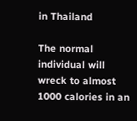in Thailand

The normal individual will wreck to almost 1000 calories in an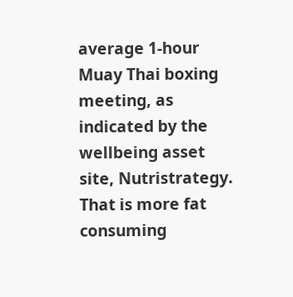average 1-hour Muay Thai boxing meeting, as indicated by the wellbeing asset site, Nutristrategy. That is more fat consuming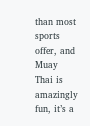than most sports offer, and Muay Thai is amazingly fun, it’s a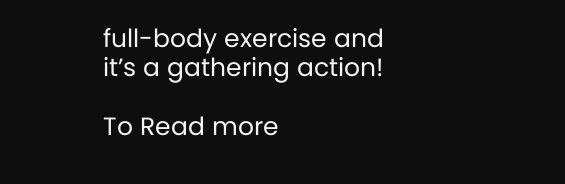full-body exercise and it’s a gathering action!

To Read more